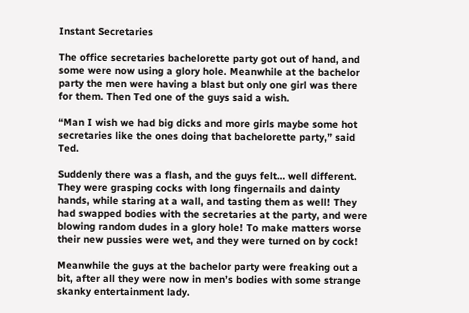Instant Secretaries

The office secretaries bachelorette party got out of hand, and some were now using a glory hole. Meanwhile at the bachelor party the men were having a blast but only one girl was there for them. Then Ted one of the guys said a wish.

“Man I wish we had big dicks and more girls maybe some hot secretaries like the ones doing that bachelorette party,” said Ted.

Suddenly there was a flash, and the guys felt… well different. They were grasping cocks with long fingernails and dainty hands, while staring at a wall, and tasting them as well! They had swapped bodies with the secretaries at the party, and were blowing random dudes in a glory hole! To make matters worse their new pussies were wet, and they were turned on by cock!

Meanwhile the guys at the bachelor party were freaking out a bit, after all they were now in men’s bodies with some strange skanky entertainment lady.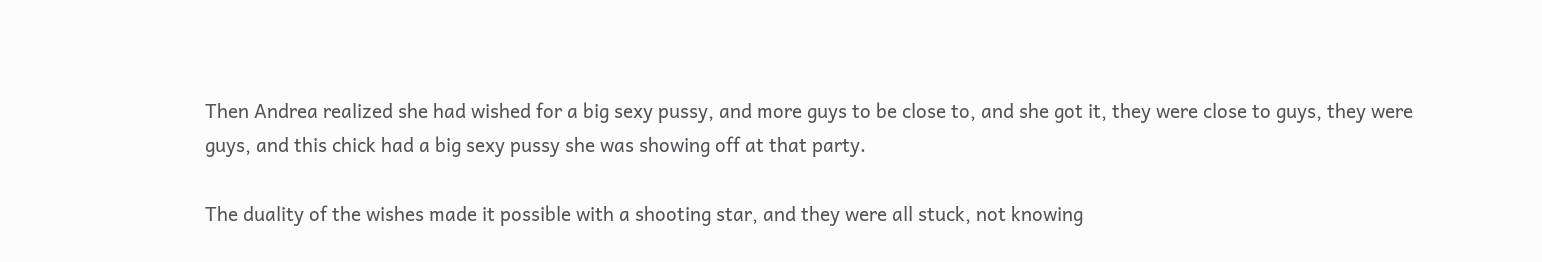Then Andrea realized she had wished for a big sexy pussy, and more guys to be close to, and she got it, they were close to guys, they were guys, and this chick had a big sexy pussy she was showing off at that party.

The duality of the wishes made it possible with a shooting star, and they were all stuck, not knowing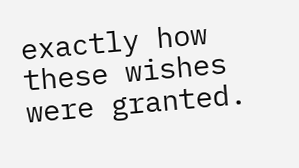exactly how these wishes were granted.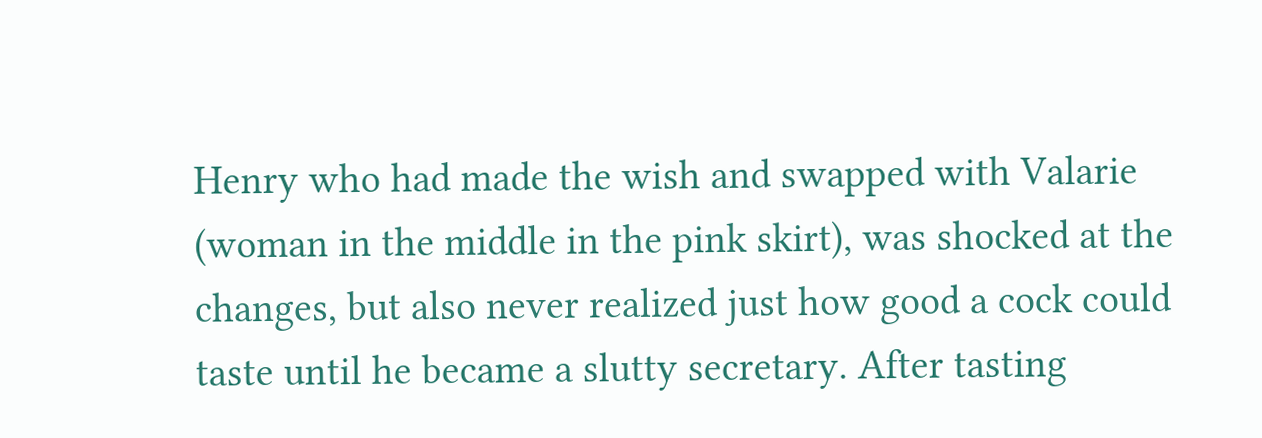Henry who had made the wish and swapped with Valarie (woman in the middle in the pink skirt), was shocked at the changes, but also never realized just how good a cock could taste until he became a slutty secretary. After tasting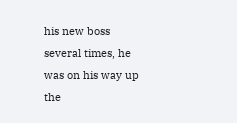his new boss several times, he was on his way up the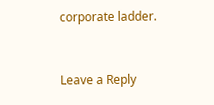corporate ladder.


Leave a Reply